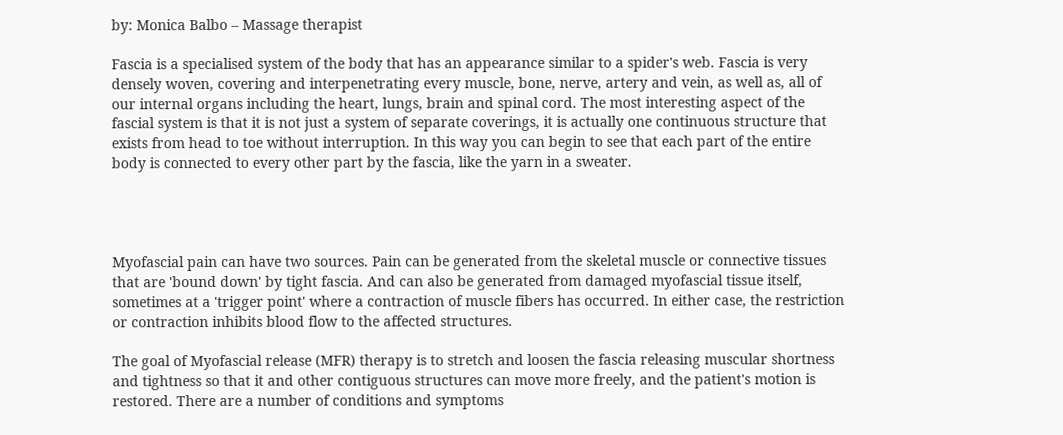by: Monica Balbo – Massage therapist

Fascia is a specialised system of the body that has an appearance similar to a spider's web. Fascia is very densely woven, covering and interpenetrating every muscle, bone, nerve, artery and vein, as well as, all of our internal organs including the heart, lungs, brain and spinal cord. The most interesting aspect of the fascial system is that it is not just a system of separate coverings, it is actually one continuous structure that exists from head to toe without interruption. In this way you can begin to see that each part of the entire body is connected to every other part by the fascia, like the yarn in a sweater.




Myofascial pain can have two sources. Pain can be generated from the skeletal muscle or connective tissues that are 'bound down' by tight fascia. And can also be generated from damaged myofascial tissue itself, sometimes at a 'trigger point' where a contraction of muscle fibers has occurred. In either case, the restriction or contraction inhibits blood flow to the affected structures.

The goal of Myofascial release (MFR) therapy is to stretch and loosen the fascia releasing muscular shortness and tightness so that it and other contiguous structures can move more freely, and the patient's motion is restored. There are a number of conditions and symptoms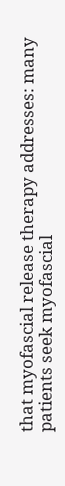that myofascial release therapy addresses: many patients seek myofascial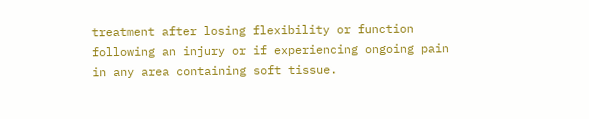treatment after losing flexibility or function following an injury or if experiencing ongoing pain in any area containing soft tissue.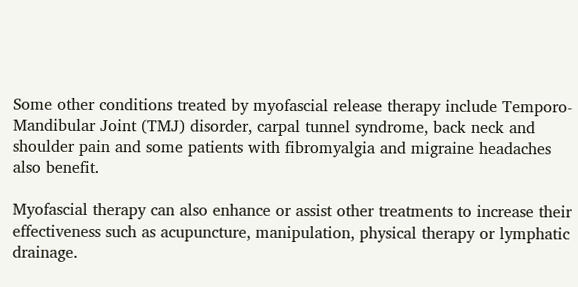Some other conditions treated by myofascial release therapy include Temporo-Mandibular Joint (TMJ) disorder, carpal tunnel syndrome, back neck and shoulder pain and some patients with fibromyalgia and migraine headaches also benefit.

Myofascial therapy can also enhance or assist other treatments to increase their effectiveness such as acupuncture, manipulation, physical therapy or lymphatic drainage.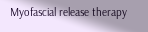Myofascial release therapy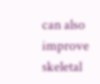can also improve skeletal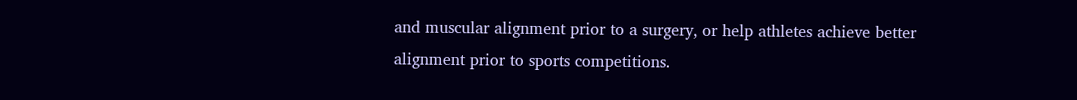and muscular alignment prior to a surgery, or help athletes achieve better alignment prior to sports competitions.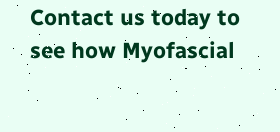Contact us today to see how Myofascial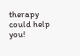therapy could help you!